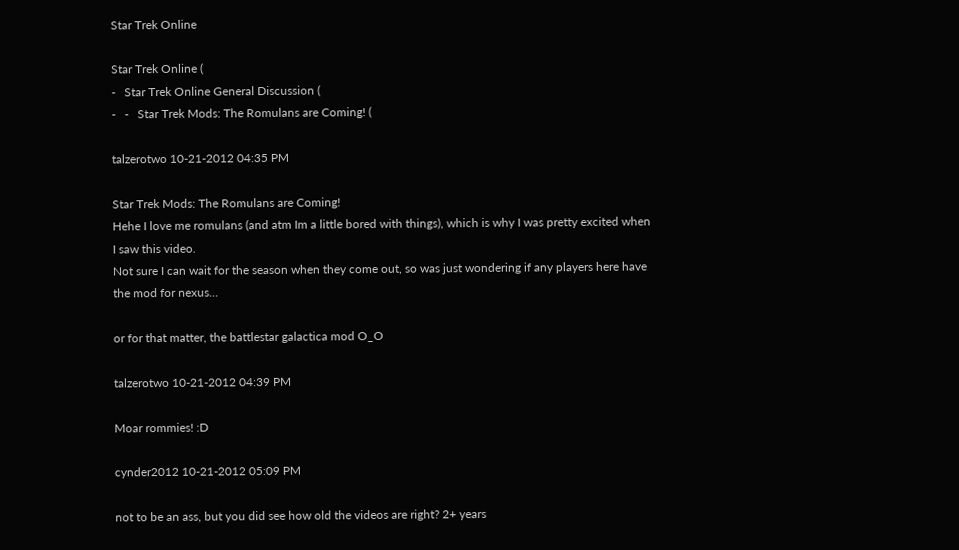Star Trek Online

Star Trek Online (
-   Star Trek Online General Discussion (
-   -   Star Trek Mods: The Romulans are Coming! (

talzerotwo 10-21-2012 04:35 PM

Star Trek Mods: The Romulans are Coming!
Hehe I love me romulans (and atm Im a little bored with things), which is why I was pretty excited when I saw this video.
Not sure I can wait for the season when they come out, so was just wondering if any players here have the mod for nexus...

or for that matter, the battlestar galactica mod O_O

talzerotwo 10-21-2012 04:39 PM

Moar rommies! :D

cynder2012 10-21-2012 05:09 PM

not to be an ass, but you did see how old the videos are right? 2+ years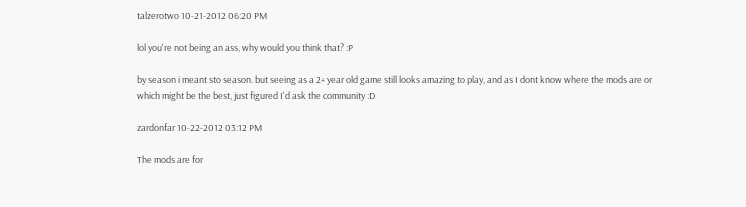talzerotwo 10-21-2012 06:20 PM

lol you're not being an ass, why would you think that? :P

by season i meant sto season. but seeing as a 2+ year old game still looks amazing to play, and as I dont know where the mods are or which might be the best, just figured I'd ask the community :D

zardonfar 10-22-2012 03:12 PM

The mods are for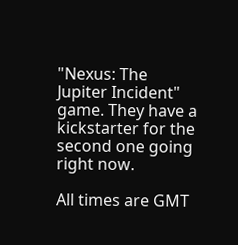"Nexus: The Jupiter Incident" game. They have a kickstarter for the second one going right now.

All times are GMT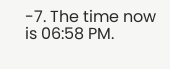-7. The time now is 06:58 PM.